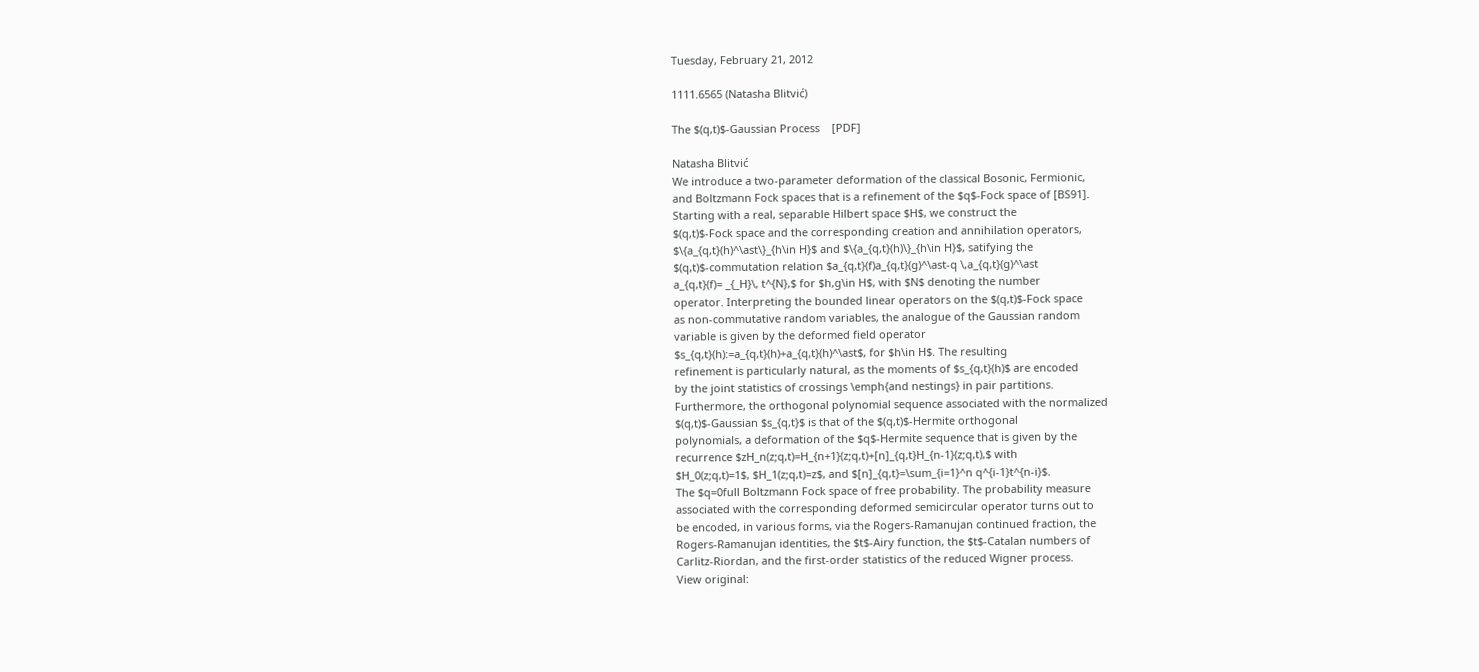Tuesday, February 21, 2012

1111.6565 (Natasha Blitvić)

The $(q,t)$-Gaussian Process    [PDF]

Natasha Blitvić
We introduce a two-parameter deformation of the classical Bosonic, Fermionic,
and Boltzmann Fock spaces that is a refinement of the $q$-Fock space of [BS91].
Starting with a real, separable Hilbert space $H$, we construct the
$(q,t)$-Fock space and the corresponding creation and annihilation operators,
$\{a_{q,t}(h)^\ast\}_{h\in H}$ and $\{a_{q,t}(h)\}_{h\in H}$, satifying the
$(q,t)$-commutation relation $a_{q,t}(f)a_{q,t}(g)^\ast-q \,a_{q,t}(g)^\ast
a_{q,t}(f)= _{_H}\, t^{N},$ for $h,g\in H$, with $N$ denoting the number
operator. Interpreting the bounded linear operators on the $(q,t)$-Fock space
as non-commutative random variables, the analogue of the Gaussian random
variable is given by the deformed field operator
$s_{q,t}(h):=a_{q,t}(h)+a_{q,t}(h)^\ast$, for $h\in H$. The resulting
refinement is particularly natural, as the moments of $s_{q,t}(h)$ are encoded
by the joint statistics of crossings \emph{and nestings} in pair partitions.
Furthermore, the orthogonal polynomial sequence associated with the normalized
$(q,t)$-Gaussian $s_{q,t}$ is that of the $(q,t)$-Hermite orthogonal
polynomials, a deformation of the $q$-Hermite sequence that is given by the
recurrence $zH_n(z;q,t)=H_{n+1}(z;q,t)+[n]_{q,t}H_{n-1}(z;q,t),$ with
$H_0(z;q,t)=1$, $H_1(z;q,t)=z$, and $[n]_{q,t}=\sum_{i=1}^n q^{i-1}t^{n-i}$.
The $q=0full Boltzmann Fock space of free probability. The probability measure
associated with the corresponding deformed semicircular operator turns out to
be encoded, in various forms, via the Rogers-Ramanujan continued fraction, the
Rogers-Ramanujan identities, the $t$-Airy function, the $t$-Catalan numbers of
Carlitz-Riordan, and the first-order statistics of the reduced Wigner process.
View original: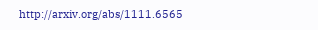http://arxiv.org/abs/1111.6565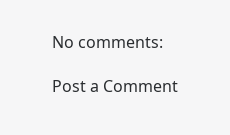No comments:

Post a Comment